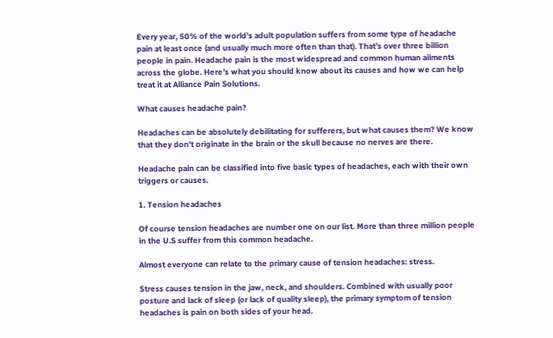Every year, 50% of the world’s adult population suffers from some type of headache pain at least once (and usually much more often than that). That’s over three billion people in pain. Headache pain is the most widespread and common human ailments across the globe. Here’s what you should know about its causes and how we can help treat it at Alliance Pain Solutions.

What causes headache pain?

Headaches can be absolutely debilitating for sufferers, but what causes them? We know that they don’t originate in the brain or the skull because no nerves are there.

Headache pain can be classified into five basic types of headaches, each with their own triggers or causes.

1. Tension headaches

Of course tension headaches are number one on our list. More than three million people in the U.S suffer from this common headache.

Almost everyone can relate to the primary cause of tension headaches: stress.

Stress causes tension in the jaw, neck, and shoulders. Combined with usually poor posture and lack of sleep (or lack of quality sleep), the primary symptom of tension headaches is pain on both sides of your head.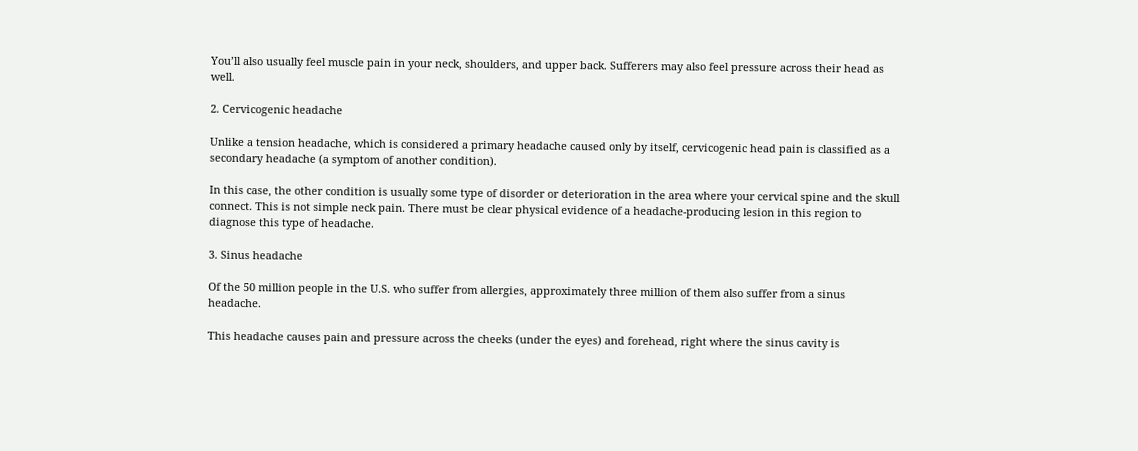You’ll also usually feel muscle pain in your neck, shoulders, and upper back. Sufferers may also feel pressure across their head as well.

2. Cervicogenic headache

Unlike a tension headache, which is considered a primary headache caused only by itself, cervicogenic head pain is classified as a secondary headache (a symptom of another condition).

In this case, the other condition is usually some type of disorder or deterioration in the area where your cervical spine and the skull connect. This is not simple neck pain. There must be clear physical evidence of a headache-producing lesion in this region to diagnose this type of headache.

3. Sinus headache

Of the 50 million people in the U.S. who suffer from allergies, approximately three million of them also suffer from a sinus headache.

This headache causes pain and pressure across the cheeks (under the eyes) and forehead, right where the sinus cavity is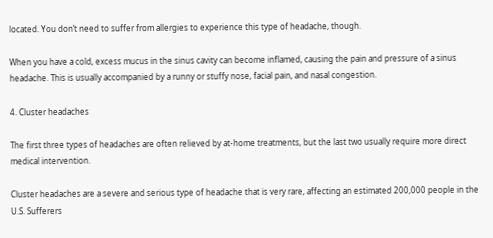located. You don’t need to suffer from allergies to experience this type of headache, though.

When you have a cold, excess mucus in the sinus cavity can become inflamed, causing the pain and pressure of a sinus headache. This is usually accompanied by a runny or stuffy nose, facial pain, and nasal congestion.

4. Cluster headaches

The first three types of headaches are often relieved by at-home treatments, but the last two usually require more direct medical intervention.

Cluster headaches are a severe and serious type of headache that is very rare, affecting an estimated 200,000 people in the U.S. Sufferers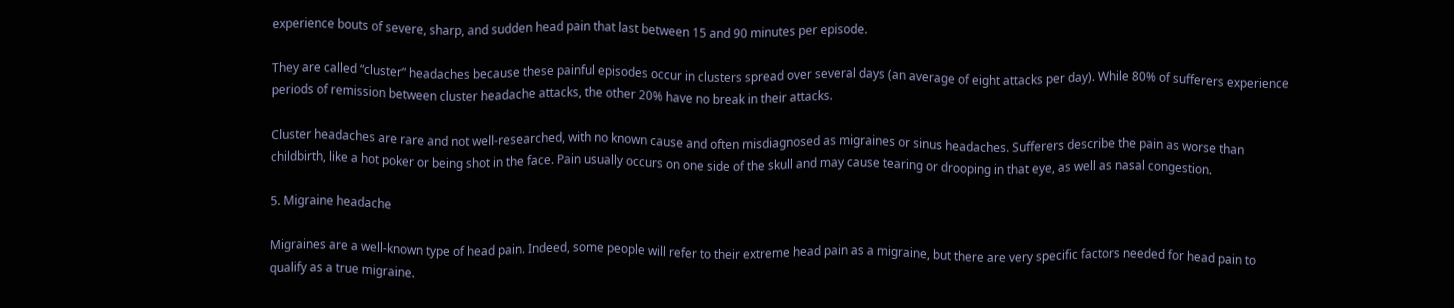experience bouts of severe, sharp, and sudden head pain that last between 15 and 90 minutes per episode.

They are called “cluster” headaches because these painful episodes occur in clusters spread over several days (an average of eight attacks per day). While 80% of sufferers experience periods of remission between cluster headache attacks, the other 20% have no break in their attacks.

Cluster headaches are rare and not well-researched, with no known cause and often misdiagnosed as migraines or sinus headaches. Sufferers describe the pain as worse than childbirth, like a hot poker or being shot in the face. Pain usually occurs on one side of the skull and may cause tearing or drooping in that eye, as well as nasal congestion.

5. Migraine headache

Migraines are a well-known type of head pain. Indeed, some people will refer to their extreme head pain as a migraine, but there are very specific factors needed for head pain to qualify as a true migraine.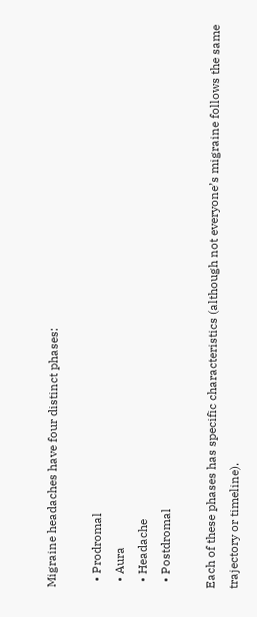Migraine headaches have four distinct phases:

  • Prodromal
  • Aura
  • Headache
  • Postdromal

Each of these phases has specific characteristics (although not everyone’s migraine follows the same trajectory or timeline).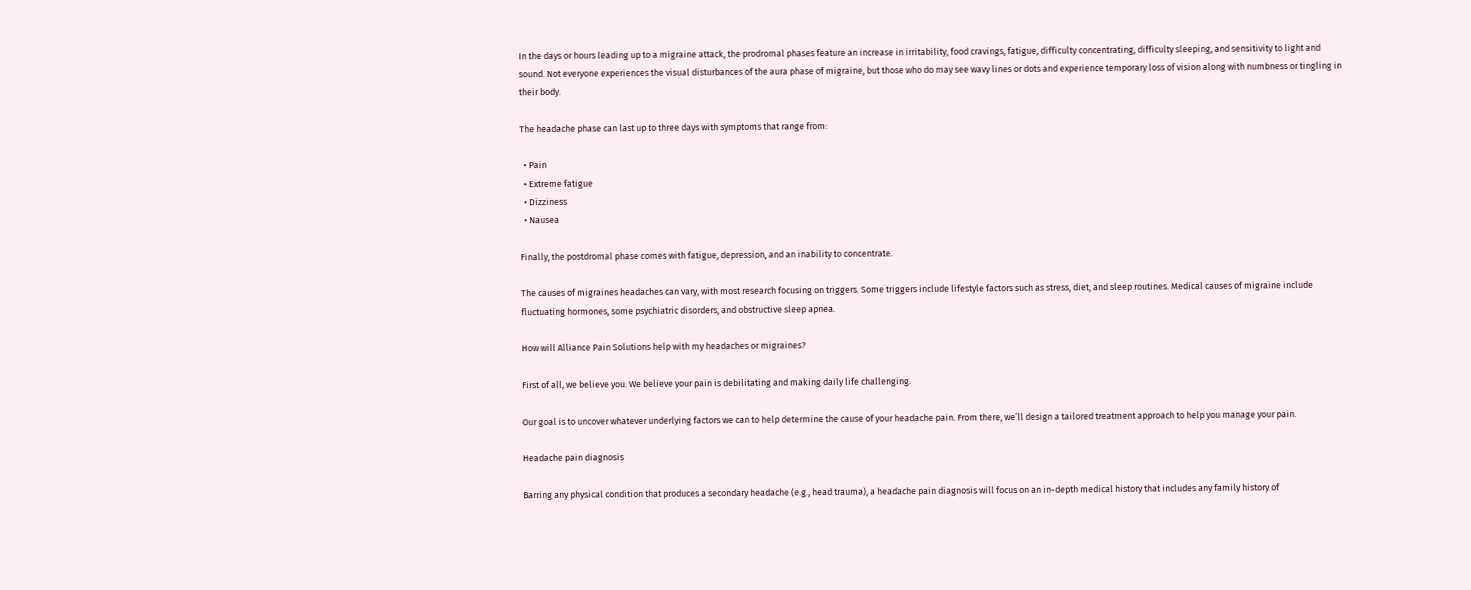In the days or hours leading up to a migraine attack, the prodromal phases feature an increase in irritability, food cravings, fatigue, difficulty concentrating, difficulty sleeping, and sensitivity to light and sound. Not everyone experiences the visual disturbances of the aura phase of migraine, but those who do may see wavy lines or dots and experience temporary loss of vision along with numbness or tingling in their body.

The headache phase can last up to three days with symptoms that range from:

  • Pain
  • Extreme fatigue
  • Dizziness
  • Nausea

Finally, the postdromal phase comes with fatigue, depression, and an inability to concentrate.

The causes of migraines headaches can vary, with most research focusing on triggers. Some triggers include lifestyle factors such as stress, diet, and sleep routines. Medical causes of migraine include fluctuating hormones, some psychiatric disorders, and obstructive sleep apnea.

How will Alliance Pain Solutions help with my headaches or migraines?

First of all, we believe you. We believe your pain is debilitating and making daily life challenging.

Our goal is to uncover whatever underlying factors we can to help determine the cause of your headache pain. From there, we’ll design a tailored treatment approach to help you manage your pain.

Headache pain diagnosis

Barring any physical condition that produces a secondary headache (e.g., head trauma), a headache pain diagnosis will focus on an in-depth medical history that includes any family history of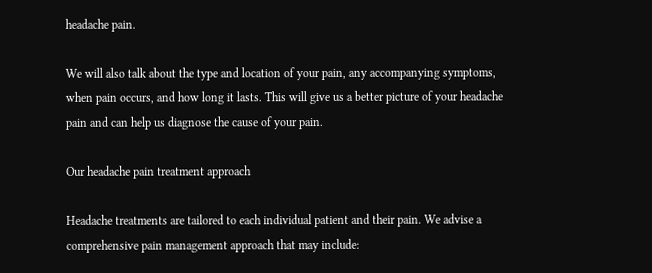headache pain.

We will also talk about the type and location of your pain, any accompanying symptoms, when pain occurs, and how long it lasts. This will give us a better picture of your headache pain and can help us diagnose the cause of your pain.

Our headache pain treatment approach

Headache treatments are tailored to each individual patient and their pain. We advise a comprehensive pain management approach that may include: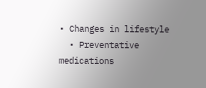• Changes in lifestyle
  • Preventative medications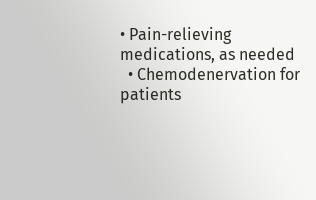• Pain-relieving medications, as needed
  • Chemodenervation for patients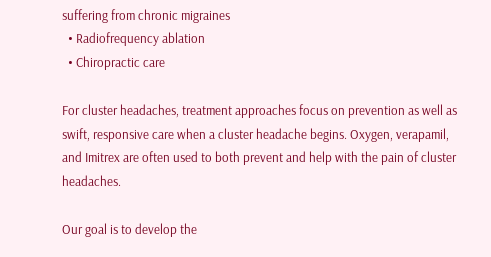suffering from chronic migraines
  • Radiofrequency ablation
  • Chiropractic care

For cluster headaches, treatment approaches focus on prevention as well as swift, responsive care when a cluster headache begins. Oxygen, verapamil, and Imitrex are often used to both prevent and help with the pain of cluster headaches.

Our goal is to develop the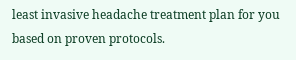least invasive headache treatment plan for you based on proven protocols.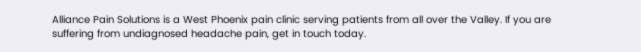Alliance Pain Solutions is a West Phoenix pain clinic serving patients from all over the Valley. If you are suffering from undiagnosed headache pain, get in touch today.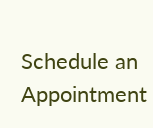Schedule an Appointment